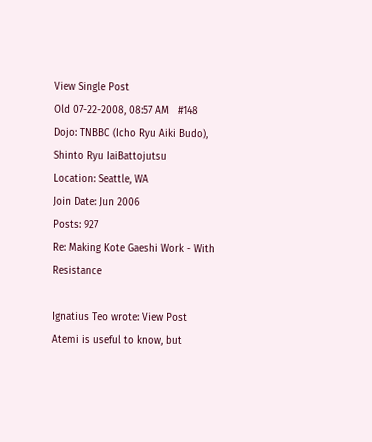View Single Post
Old 07-22-2008, 08:57 AM   #148
Dojo: TNBBC (Icho Ryu Aiki Budo), Shinto Ryu IaiBattojutsu
Location: Seattle, WA
Join Date: Jun 2006
Posts: 927
Re: Making Kote Gaeshi Work - With Resistance

Ignatius Teo wrote: View Post
Atemi is useful to know, but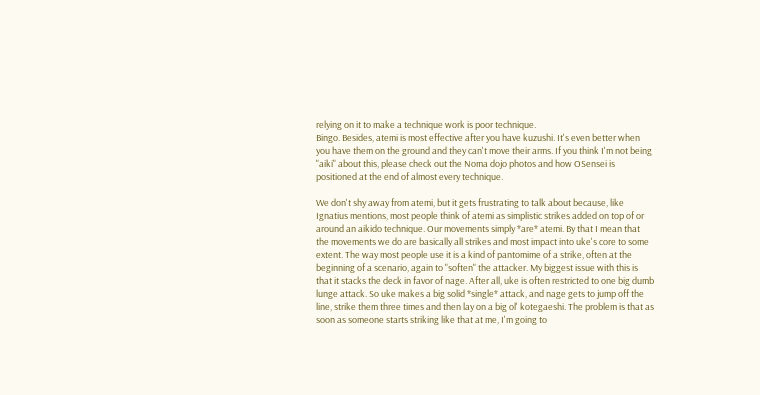relying on it to make a technique work is poor technique.
Bingo. Besides, atemi is most effective after you have kuzushi. It's even better when you have them on the ground and they can't move their arms. If you think I'm not being "aiki" about this, please check out the Noma dojo photos and how OSensei is positioned at the end of almost every technique.

We don't shy away from atemi, but it gets frustrating to talk about because, like Ignatius mentions, most people think of atemi as simplistic strikes added on top of or around an aikido technique. Our movements simply *are* atemi. By that I mean that the movements we do are basically all strikes and most impact into uke's core to some extent. The way most people use it is a kind of pantomime of a strike, often at the beginning of a scenario, again to "soften" the attacker. My biggest issue with this is that it stacks the deck in favor of nage. After all, uke is often restricted to one big dumb lunge attack. So uke makes a big solid *single* attack, and nage gets to jump off the line, strike them three times and then lay on a big ol' kotegaeshi. The problem is that as soon as someone starts striking like that at me, I'm going to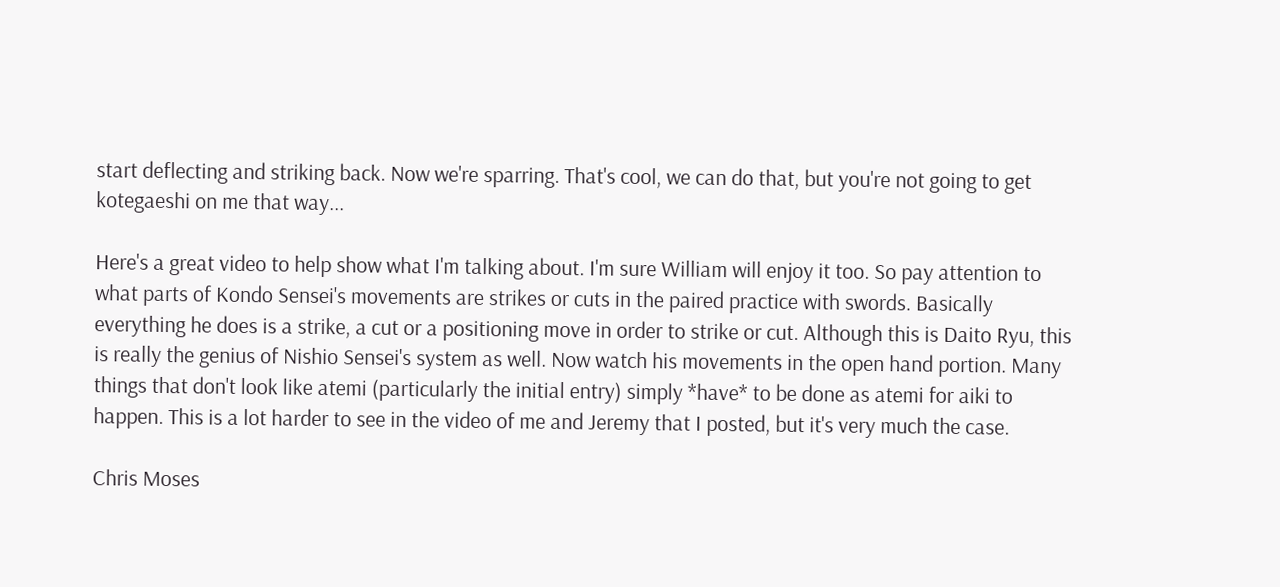start deflecting and striking back. Now we're sparring. That's cool, we can do that, but you're not going to get kotegaeshi on me that way...

Here's a great video to help show what I'm talking about. I'm sure William will enjoy it too. So pay attention to what parts of Kondo Sensei's movements are strikes or cuts in the paired practice with swords. Basically everything he does is a strike, a cut or a positioning move in order to strike or cut. Although this is Daito Ryu, this is really the genius of Nishio Sensei's system as well. Now watch his movements in the open hand portion. Many things that don't look like atemi (particularly the initial entry) simply *have* to be done as atemi for aiki to happen. This is a lot harder to see in the video of me and Jeremy that I posted, but it's very much the case.

Chris Moses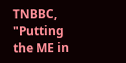TNBBC, "Putting the ME in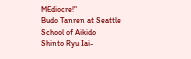MEdiocre!"
Budo Tanren at Seattle School of Aikido
Shinto Ryu Iai-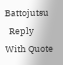Battojutsu
  Reply With Quote